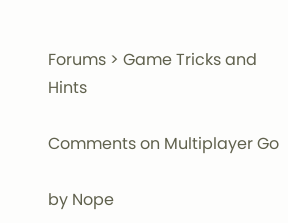Forums > Game Tricks and Hints

Comments on Multiplayer Go

by Nope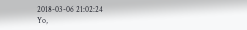2018-03-06 21:02:24
Yo,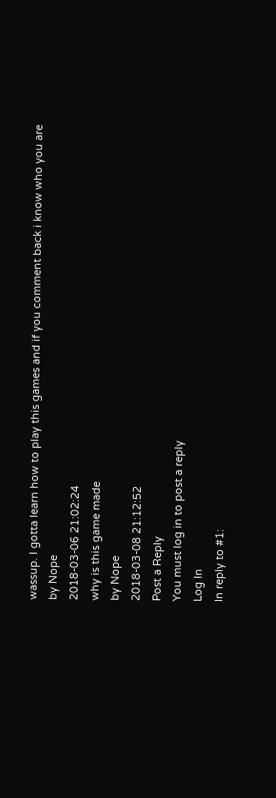wassup. I gotta learn how to play this games and if you comment back i know who you are
by Nope
2018-03-06 21:02:24
why is this game made
by Nope
2018-03-08 21:12:52
Post a Reply
You must log in to post a reply
Log In
In reply to #1: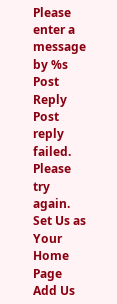Please enter a message
by %s
Post Reply
Post reply failed. Please try again.
Set Us as Your Home Page
Add Us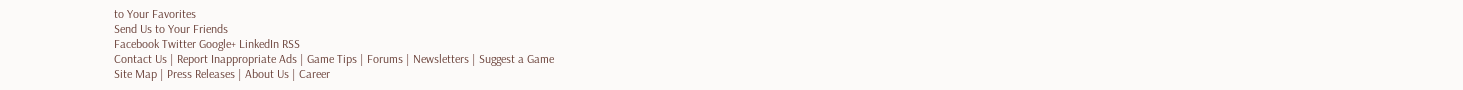to Your Favorites
Send Us to Your Friends
Facebook Twitter Google+ LinkedIn RSS
Contact Us | Report Inappropriate Ads | Game Tips | Forums | Newsletters | Suggest a Game
Site Map | Press Releases | About Us | Career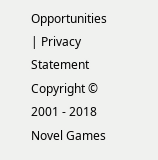Opportunities | Privacy Statement
Copyright © 2001 - 2018 Novel Games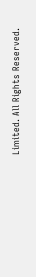Limited. All Rights Reserved.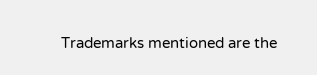Trademarks mentioned are the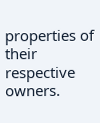properties of their respective owners.